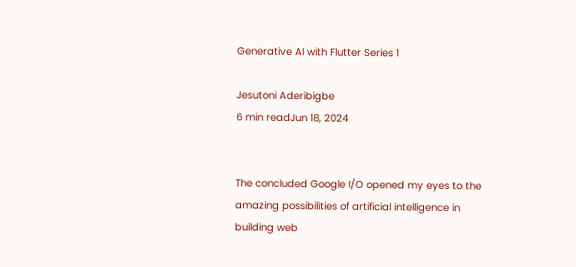Generative AI with Flutter Series 1

Jesutoni Aderibigbe
6 min readJun 18, 2024


The concluded Google I/O opened my eyes to the amazing possibilities of artificial intelligence in building web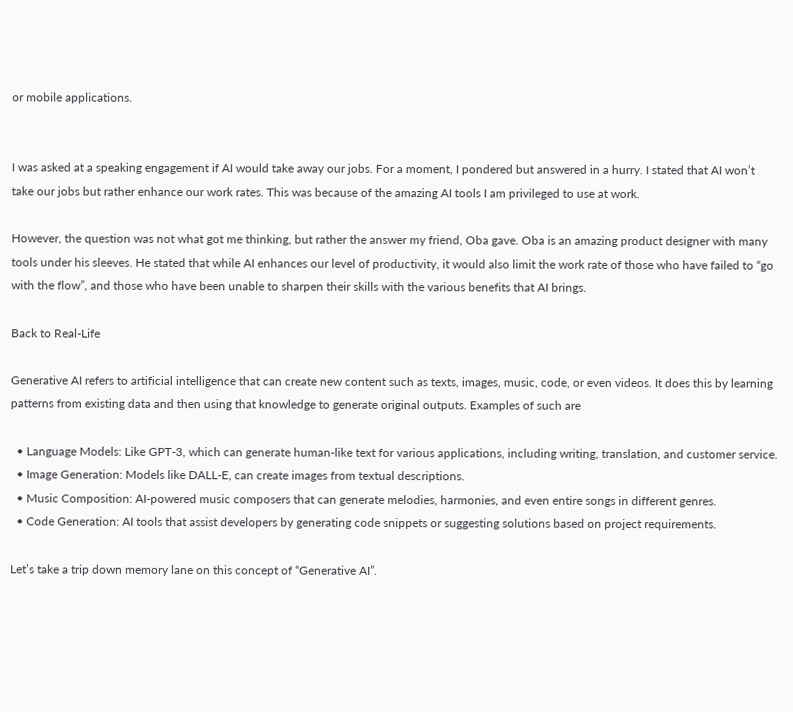or mobile applications.


I was asked at a speaking engagement if AI would take away our jobs. For a moment, I pondered but answered in a hurry. I stated that AI won’t take our jobs but rather enhance our work rates. This was because of the amazing AI tools I am privileged to use at work.

However, the question was not what got me thinking, but rather the answer my friend, Oba gave. Oba is an amazing product designer with many tools under his sleeves. He stated that while AI enhances our level of productivity, it would also limit the work rate of those who have failed to “go with the flow”, and those who have been unable to sharpen their skills with the various benefits that AI brings.

Back to Real-Life

Generative AI refers to artificial intelligence that can create new content such as texts, images, music, code, or even videos. It does this by learning patterns from existing data and then using that knowledge to generate original outputs. Examples of such are

  • Language Models: Like GPT-3, which can generate human-like text for various applications, including writing, translation, and customer service.
  • Image Generation: Models like DALL-E, can create images from textual descriptions.
  • Music Composition: AI-powered music composers that can generate melodies, harmonies, and even entire songs in different genres.
  • Code Generation: AI tools that assist developers by generating code snippets or suggesting solutions based on project requirements.

Let’s take a trip down memory lane on this concept of “Generative AI”.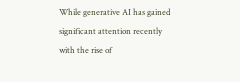While generative AI has gained significant attention recently with the rise of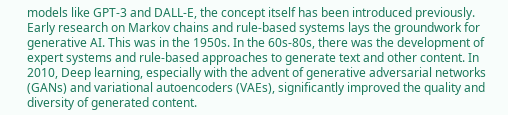models like GPT-3 and DALL-E, the concept itself has been introduced previously. Early research on Markov chains and rule-based systems lays the groundwork for generative AI. This was in the 1950s. In the 60s-80s, there was the development of expert systems and rule-based approaches to generate text and other content. In 2010, Deep learning, especially with the advent of generative adversarial networks (GANs) and variational autoencoders (VAEs), significantly improved the quality and diversity of generated content.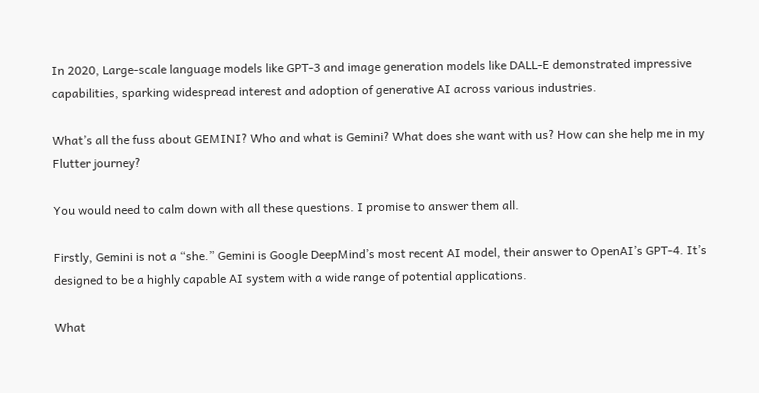In 2020, Large-scale language models like GPT-3 and image generation models like DALL-E demonstrated impressive capabilities, sparking widespread interest and adoption of generative AI across various industries.

What’s all the fuss about GEMINI? Who and what is Gemini? What does she want with us? How can she help me in my Flutter journey?

You would need to calm down with all these questions. I promise to answer them all.

Firstly, Gemini is not a “she.” Gemini is Google DeepMind’s most recent AI model, their answer to OpenAI’s GPT-4. It’s designed to be a highly capable AI system with a wide range of potential applications.

What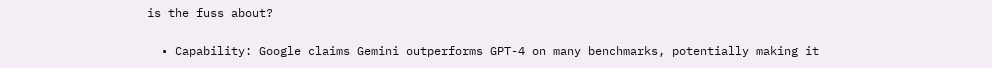is the fuss about?

  • Capability: Google claims Gemini outperforms GPT-4 on many benchmarks, potentially making it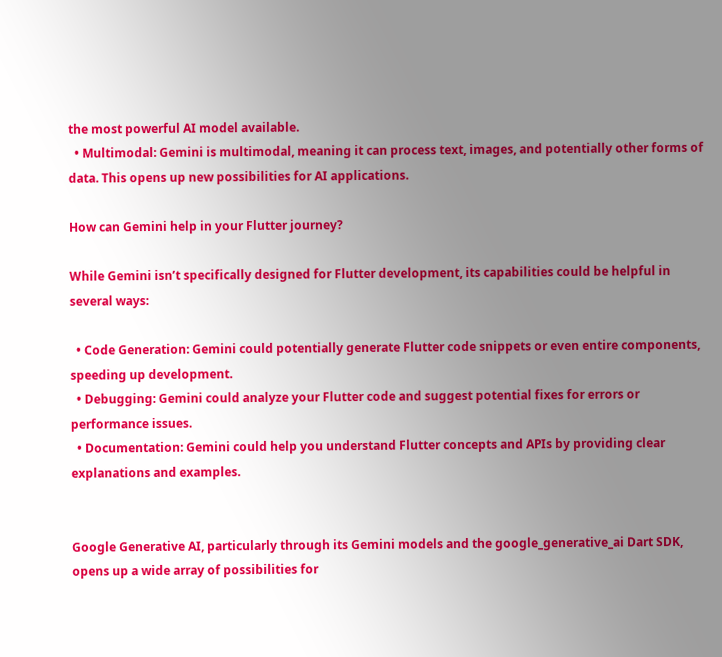the most powerful AI model available.
  • Multimodal: Gemini is multimodal, meaning it can process text, images, and potentially other forms of data. This opens up new possibilities for AI applications.

How can Gemini help in your Flutter journey?

While Gemini isn’t specifically designed for Flutter development, its capabilities could be helpful in several ways:

  • Code Generation: Gemini could potentially generate Flutter code snippets or even entire components, speeding up development.
  • Debugging: Gemini could analyze your Flutter code and suggest potential fixes for errors or performance issues.
  • Documentation: Gemini could help you understand Flutter concepts and APIs by providing clear explanations and examples.


Google Generative AI, particularly through its Gemini models and the google_generative_ai Dart SDK, opens up a wide array of possibilities for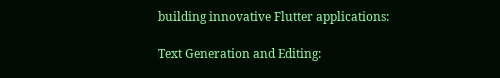building innovative Flutter applications:

Text Generation and Editing: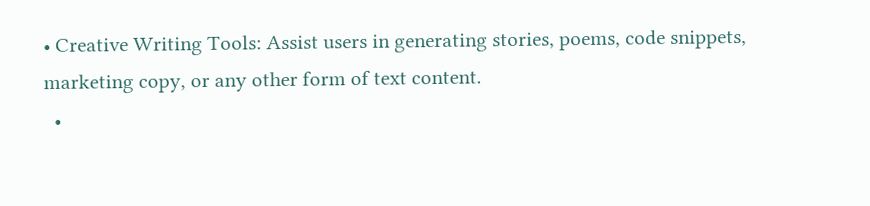• Creative Writing Tools: Assist users in generating stories, poems, code snippets, marketing copy, or any other form of text content.
  •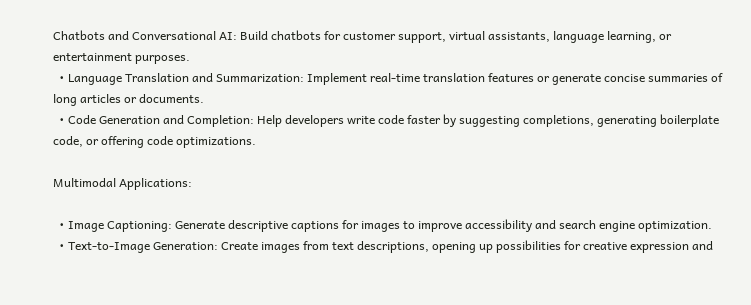Chatbots and Conversational AI: Build chatbots for customer support, virtual assistants, language learning, or entertainment purposes.
  • Language Translation and Summarization: Implement real-time translation features or generate concise summaries of long articles or documents.
  • Code Generation and Completion: Help developers write code faster by suggesting completions, generating boilerplate code, or offering code optimizations.

Multimodal Applications:

  • Image Captioning: Generate descriptive captions for images to improve accessibility and search engine optimization.
  • Text-to-Image Generation: Create images from text descriptions, opening up possibilities for creative expression and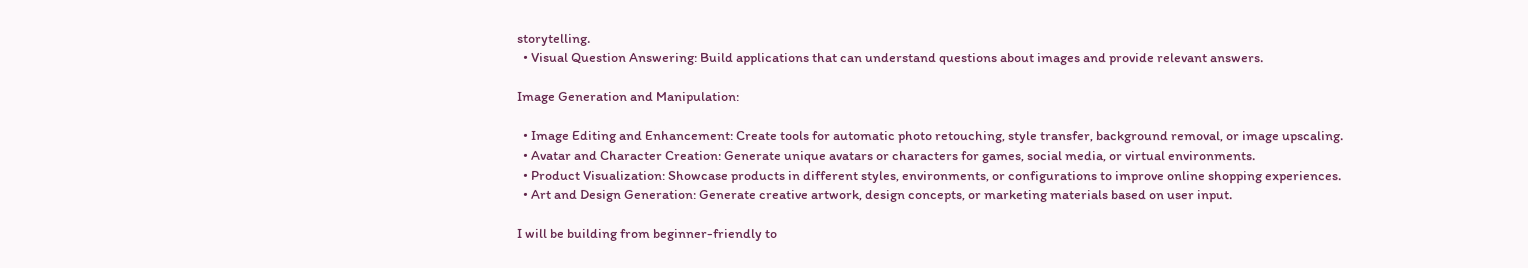storytelling.
  • Visual Question Answering: Build applications that can understand questions about images and provide relevant answers.

Image Generation and Manipulation:

  • Image Editing and Enhancement: Create tools for automatic photo retouching, style transfer, background removal, or image upscaling.
  • Avatar and Character Creation: Generate unique avatars or characters for games, social media, or virtual environments.
  • Product Visualization: Showcase products in different styles, environments, or configurations to improve online shopping experiences.
  • Art and Design Generation: Generate creative artwork, design concepts, or marketing materials based on user input.

I will be building from beginner-friendly to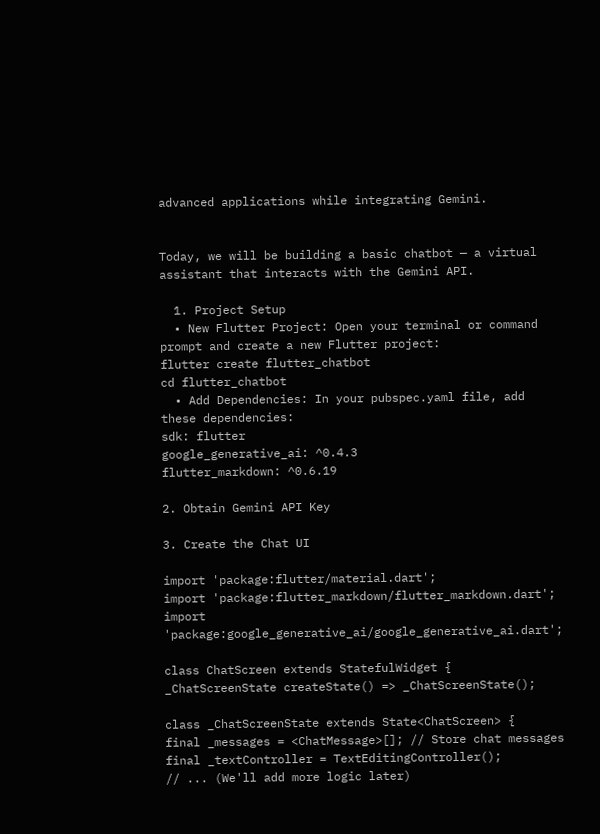advanced applications while integrating Gemini.


Today, we will be building a basic chatbot — a virtual assistant that interacts with the Gemini API.

  1. Project Setup
  • New Flutter Project: Open your terminal or command prompt and create a new Flutter project:
flutter create flutter_chatbot
cd flutter_chatbot
  • Add Dependencies: In your pubspec.yaml file, add these dependencies:
sdk: flutter
google_generative_ai: ^0.4.3
flutter_markdown: ^0.6.19

2. Obtain Gemini API Key

3. Create the Chat UI

import 'package:flutter/material.dart';
import 'package:flutter_markdown/flutter_markdown.dart';
import 'package:google_generative_ai/google_generative_ai.dart';

class ChatScreen extends StatefulWidget {
_ChatScreenState createState() => _ChatScreenState();

class _ChatScreenState extends State<ChatScreen> {
final _messages = <ChatMessage>[]; // Store chat messages
final _textController = TextEditingController();
// ... (We'll add more logic later)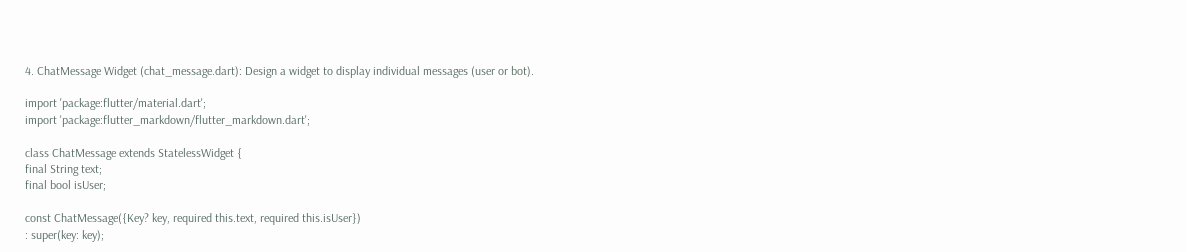4. ChatMessage Widget (chat_message.dart): Design a widget to display individual messages (user or bot).

import 'package:flutter/material.dart';
import 'package:flutter_markdown/flutter_markdown.dart';

class ChatMessage extends StatelessWidget {
final String text;
final bool isUser;

const ChatMessage({Key? key, required this.text, required this.isUser})
: super(key: key);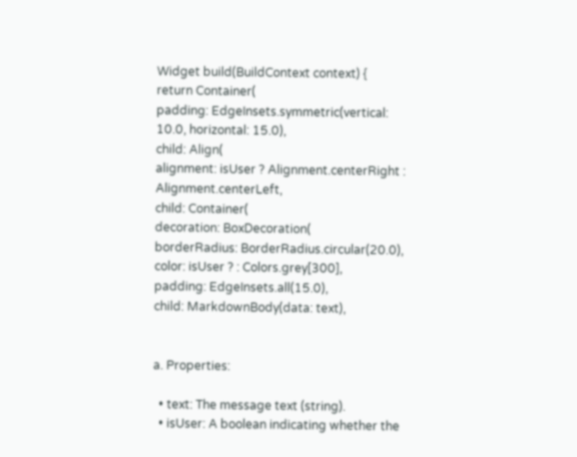Widget build(BuildContext context) {
return Container(
padding: EdgeInsets.symmetric(vertical: 10.0, horizontal: 15.0),
child: Align(
alignment: isUser ? Alignment.centerRight : Alignment.centerLeft,
child: Container(
decoration: BoxDecoration(
borderRadius: BorderRadius.circular(20.0),
color: isUser ? : Colors.grey[300],
padding: EdgeInsets.all(15.0),
child: MarkdownBody(data: text),


a. Properties:

  • text: The message text (string).
  • isUser: A boolean indicating whether the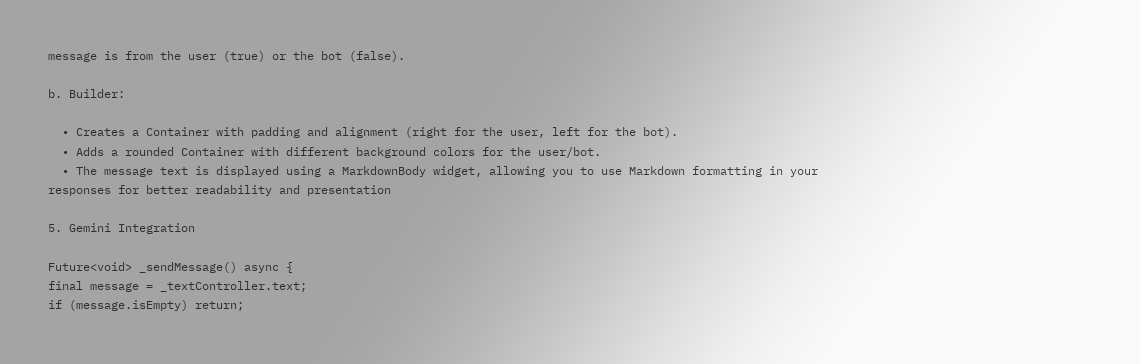message is from the user (true) or the bot (false).

b. Builder:

  • Creates a Container with padding and alignment (right for the user, left for the bot).
  • Adds a rounded Container with different background colors for the user/bot.
  • The message text is displayed using a MarkdownBody widget, allowing you to use Markdown formatting in your responses for better readability and presentation

5. Gemini Integration

Future<void> _sendMessage() async {
final message = _textController.text;
if (message.isEmpty) return;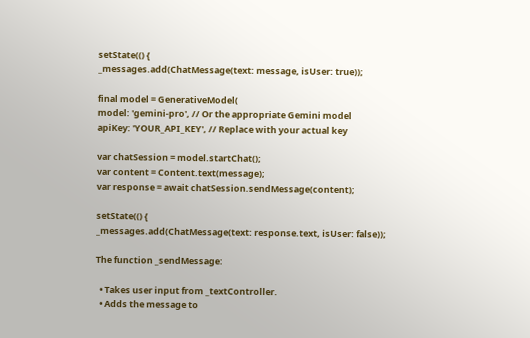setState(() {
_messages.add(ChatMessage(text: message, isUser: true));

final model = GenerativeModel(
model: 'gemini-pro', // Or the appropriate Gemini model
apiKey: 'YOUR_API_KEY', // Replace with your actual key

var chatSession = model.startChat();
var content = Content.text(message);
var response = await chatSession.sendMessage(content);

setState(() {
_messages.add(ChatMessage(text: response.text, isUser: false));

The function _sendMessage:

  • Takes user input from _textController.
  • Adds the message to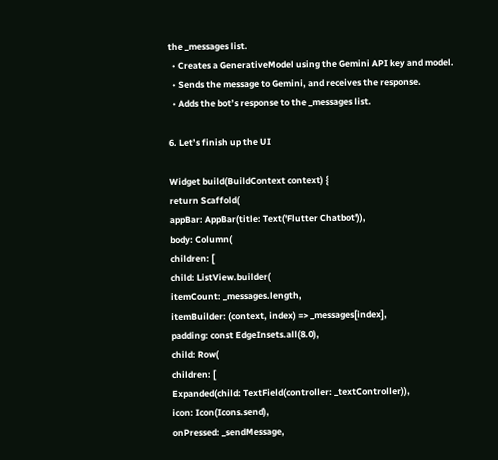the _messages list.
  • Creates a GenerativeModel using the Gemini API key and model.
  • Sends the message to Gemini, and receives the response.
  • Adds the bot’s response to the _messages list.

6. Let’s finish up the UI

Widget build(BuildContext context) {
return Scaffold(
appBar: AppBar(title: Text('Flutter Chatbot')),
body: Column(
children: [
child: ListView.builder(
itemCount: _messages.length,
itemBuilder: (context, index) => _messages[index],
padding: const EdgeInsets.all(8.0),
child: Row(
children: [
Expanded(child: TextField(controller: _textController)),
icon: Icon(Icons.send),
onPressed: _sendMessage,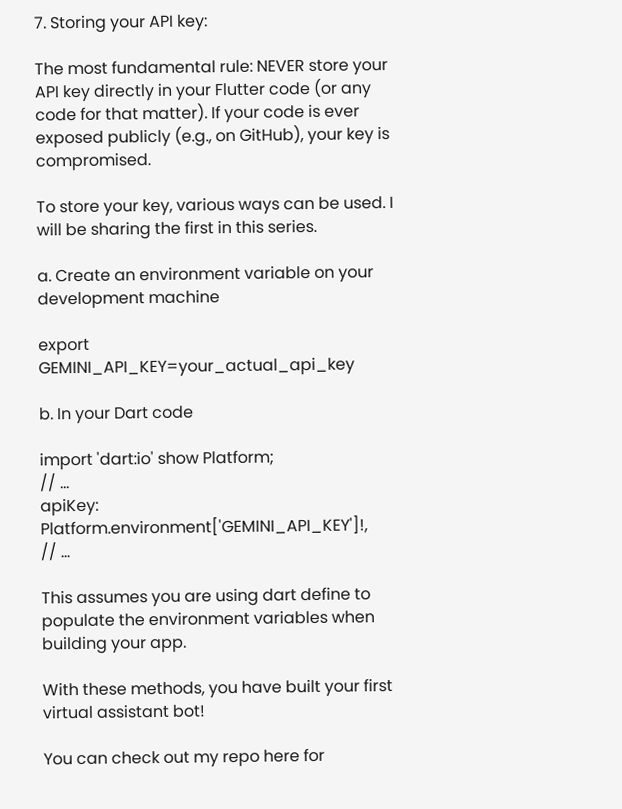7. Storing your API key:

The most fundamental rule: NEVER store your API key directly in your Flutter code (or any code for that matter). If your code is ever exposed publicly (e.g., on GitHub), your key is compromised.

To store your key, various ways can be used. I will be sharing the first in this series.

a. Create an environment variable on your development machine

export GEMINI_API_KEY=your_actual_api_key

b. In your Dart code

import 'dart:io' show Platform;
// ...
apiKey: Platform.environment['GEMINI_API_KEY']!,
// ...

This assumes you are using dart define to populate the environment variables when building your app.

With these methods, you have built your first virtual assistant bot!

You can check out my repo here for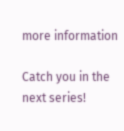more information

Catch you in the next series!